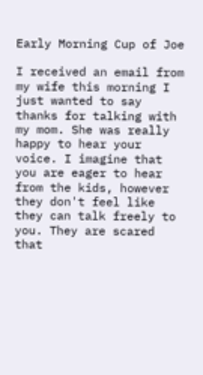Early Morning Cup of Joe

I received an email from my wife this morning I just wanted to say thanks for talking with my mom. She was really happy to hear your voice. I imagine that you are eager to hear from the kids, however they don't feel like they can talk freely to you. They are scared that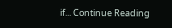if... Continue Reading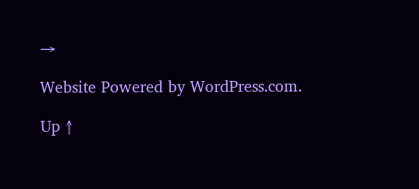→

Website Powered by WordPress.com.

Up ↑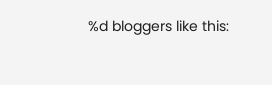%d bloggers like this: